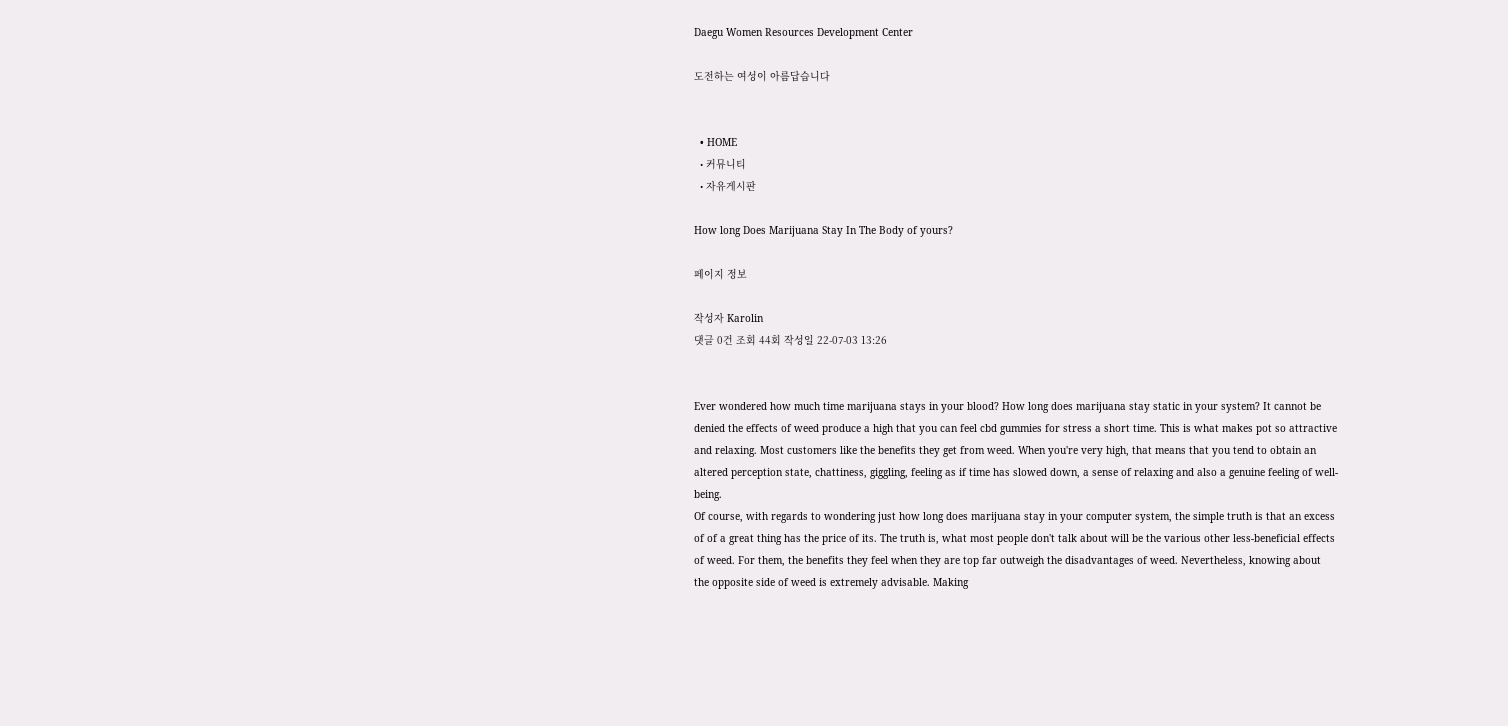Daegu Women Resources Development Center

도전하는 여성이 아름답습니다


  • HOME
  • 커뮤니티
  • 자유게시판

How long Does Marijuana Stay In The Body of yours?

페이지 정보

작성자 Karolin
댓글 0건 조회 44회 작성일 22-07-03 13:26


Ever wondered how much time marijuana stays in your blood? How long does marijuana stay static in your system? It cannot be denied the effects of weed produce a high that you can feel cbd gummies for stress a short time. This is what makes pot so attractive and relaxing. Most customers like the benefits they get from weed. When you're very high, that means that you tend to obtain an altered perception state, chattiness, giggling, feeling as if time has slowed down, a sense of relaxing and also a genuine feeling of well-being.
Of course, with regards to wondering just how long does marijuana stay in your computer system, the simple truth is that an excess of of a great thing has the price of its. The truth is, what most people don't talk about will be the various other less-beneficial effects of weed. For them, the benefits they feel when they are top far outweigh the disadvantages of weed. Nevertheless, knowing about the opposite side of weed is extremely advisable. Making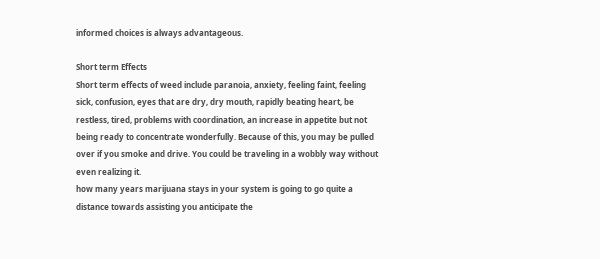informed choices is always advantageous.

Short term Effects
Short term effects of weed include paranoia, anxiety, feeling faint, feeling sick, confusion, eyes that are dry, dry mouth, rapidly beating heart, be restless, tired, problems with coordination, an increase in appetite but not being ready to concentrate wonderfully. Because of this, you may be pulled over if you smoke and drive. You could be traveling in a wobbly way without even realizing it.
how many years marijuana stays in your system is going to go quite a distance towards assisting you anticipate the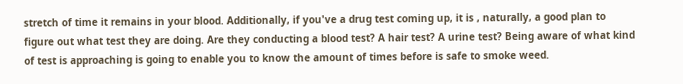stretch of time it remains in your blood. Additionally, if you've a drug test coming up, it is , naturally, a good plan to figure out what test they are doing. Are they conducting a blood test? A hair test? A urine test? Being aware of what kind of test is approaching is going to enable you to know the amount of times before is safe to smoke weed.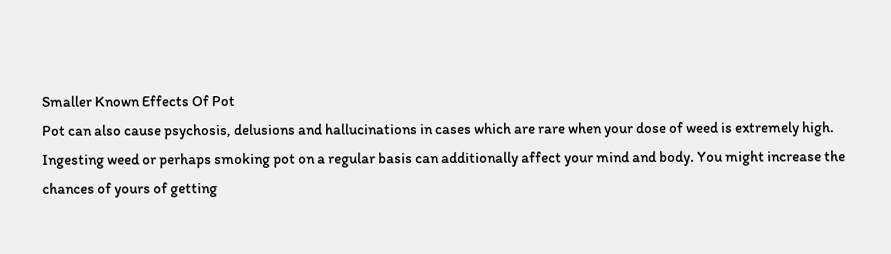Smaller Known Effects Of Pot
Pot can also cause psychosis, delusions and hallucinations in cases which are rare when your dose of weed is extremely high. Ingesting weed or perhaps smoking pot on a regular basis can additionally affect your mind and body. You might increase the chances of yours of getting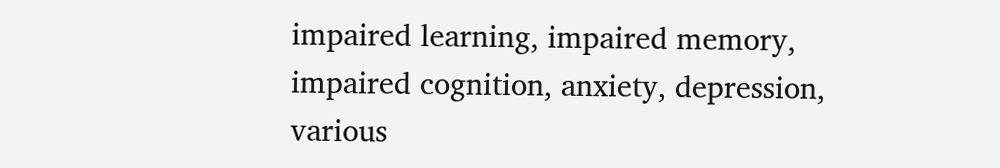impaired learning, impaired memory, impaired cognition, anxiety, depression, various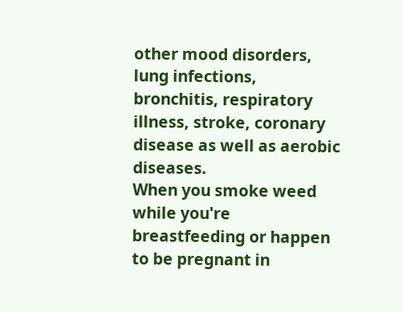other mood disorders, lung infections, bronchitis, respiratory illness, stroke, coronary disease as well as aerobic diseases.
When you smoke weed while you're breastfeeding or happen to be pregnant in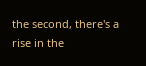the second, there's a rise in the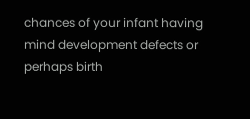chances of your infant having mind development defects or perhaps birth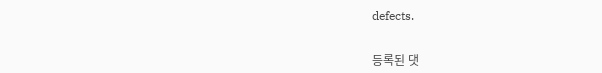defects.


등록된 댓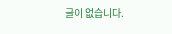글이 없습니다.